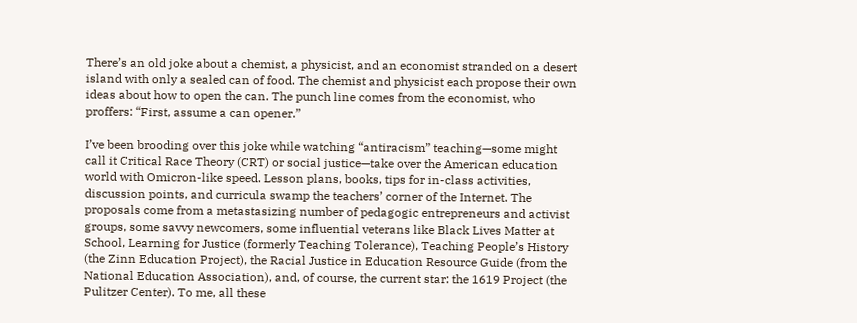There’s an old joke about a chemist, a physicist, and an economist stranded on a desert island with only a sealed can of food. The chemist and physicist each propose their own ideas about how to open the can. The punch line comes from the economist, who proffers: “First, assume a can opener.”

I’ve been brooding over this joke while watching “antiracism” teaching—some might call it Critical Race Theory (CRT) or social justice—take over the American education world with Omicron-like speed. Lesson plans, books, tips for in-class activities, discussion points, and curricula swamp the teachers’ corner of the Internet. The proposals come from a metastasizing number of pedagogic entrepreneurs and activist groups, some savvy newcomers, some influential veterans like Black Lives Matter at School, Learning for Justice (formerly Teaching Tolerance), Teaching People’s History (the Zinn Education Project), the Racial Justice in Education Resource Guide (from the National Education Association), and, of course, the current star: the 1619 Project (the Pulitzer Center). To me, all these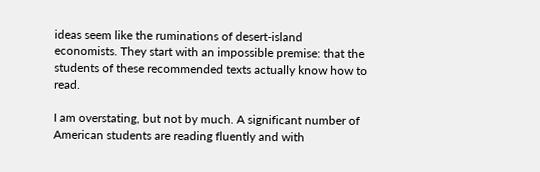ideas seem like the ruminations of desert-island economists. They start with an impossible premise: that the students of these recommended texts actually know how to read.

I am overstating, but not by much. A significant number of American students are reading fluently and with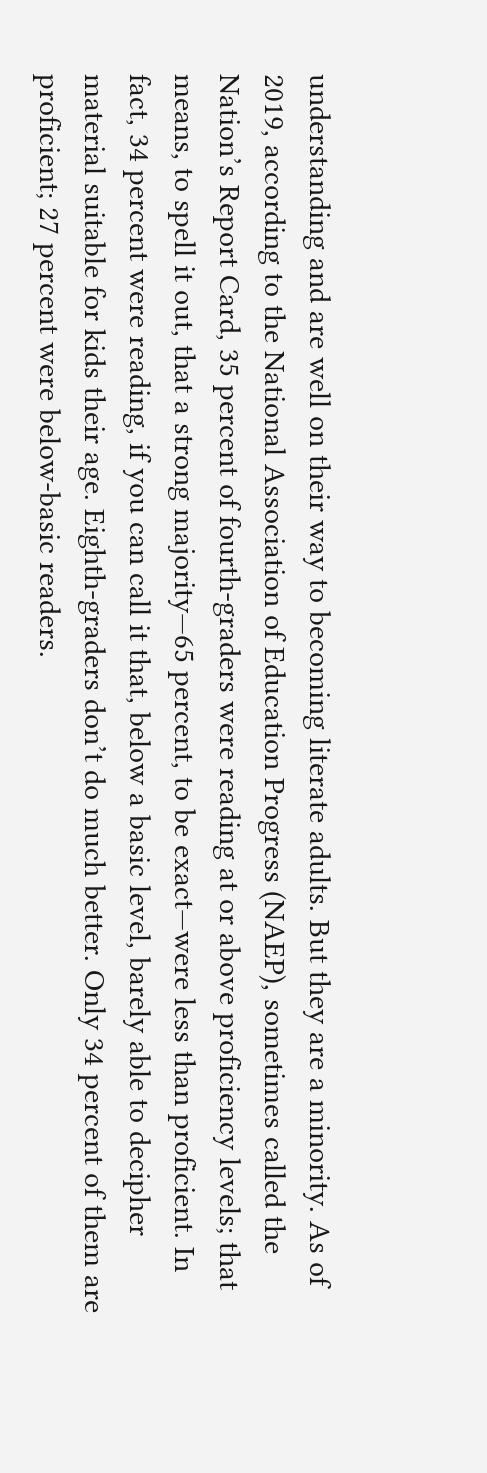understanding and are well on their way to becoming literate adults. But they are a minority. As of 2019, according to the National Association of Education Progress (NAEP), sometimes called the Nation’s Report Card, 35 percent of fourth-graders were reading at or above proficiency levels; that means, to spell it out, that a strong majority—65 percent, to be exact—were less than proficient. In fact, 34 percent were reading, if you can call it that, below a basic level, barely able to decipher material suitable for kids their age. Eighth-graders don’t do much better. Only 34 percent of them are proficient; 27 percent were below-basic readers.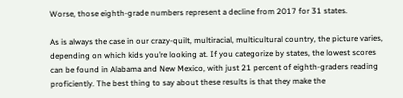Worse, those eighth-grade numbers represent a decline from 2017 for 31 states.

As is always the case in our crazy-quilt, multiracial, multicultural country, the picture varies, depending on which kids you’re looking at. If you categorize by states, the lowest scores can be found in Alabama and New Mexico, with just 21 percent of eighth-graders reading proficiently. The best thing to say about these results is that they make the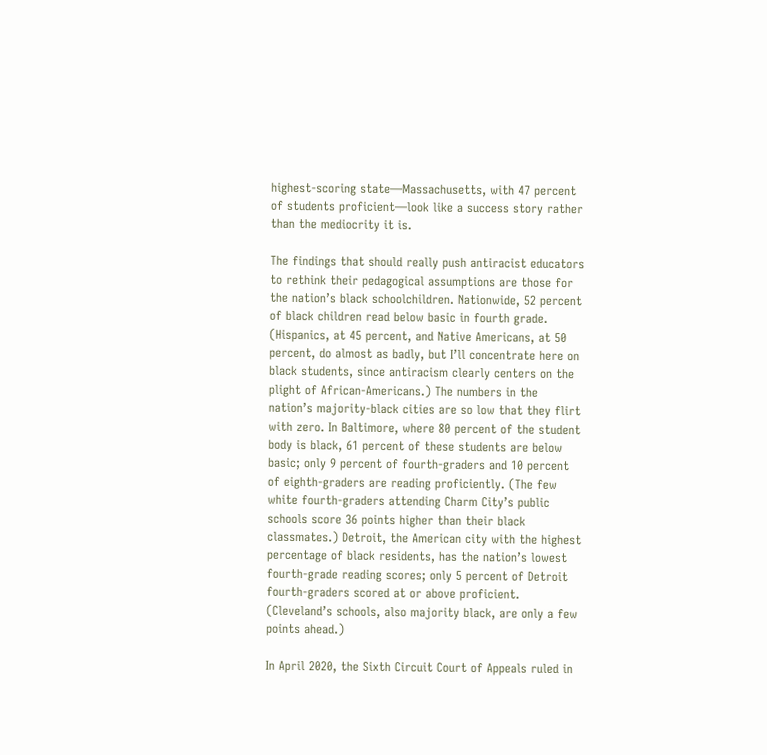highest-scoring state—Massachusetts, with 47 percent of students proficient—look like a success story rather than the mediocrity it is.

The findings that should really push antiracist educators to rethink their pedagogical assumptions are those for the nation’s black schoolchildren. Nationwide, 52 percent of black children read below basic in fourth grade. (Hispanics, at 45 percent, and Native Americans, at 50 percent, do almost as badly, but I’ll concentrate here on black students, since antiracism clearly centers on the plight of African-Americans.) The numbers in the nation’s majority-black cities are so low that they flirt with zero. In Baltimore, where 80 percent of the student body is black, 61 percent of these students are below basic; only 9 percent of fourth-graders and 10 percent of eighth-graders are reading proficiently. (The few white fourth-graders attending Charm City’s public schools score 36 points higher than their black classmates.) Detroit, the American city with the highest percentage of black residents, has the nation’s lowest fourth-grade reading scores; only 5 percent of Detroit fourth-graders scored at or above proficient. (Cleveland’s schools, also majority black, are only a few points ahead.)

In April 2020, the Sixth Circuit Court of Appeals ruled in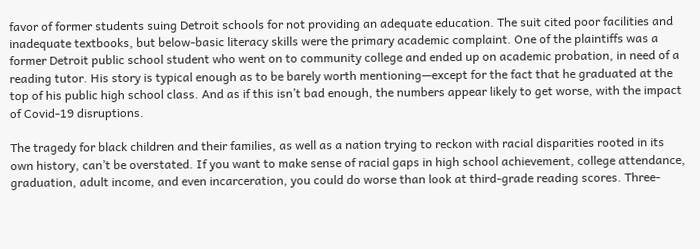favor of former students suing Detroit schools for not providing an adequate education. The suit cited poor facilities and inadequate textbooks, but below-basic literacy skills were the primary academic complaint. One of the plaintiffs was a former Detroit public school student who went on to community college and ended up on academic probation, in need of a reading tutor. His story is typical enough as to be barely worth mentioning—except for the fact that he graduated at the top of his public high school class. And as if this isn’t bad enough, the numbers appear likely to get worse, with the impact of Covid-19 disruptions.

The tragedy for black children and their families, as well as a nation trying to reckon with racial disparities rooted in its own history, can’t be overstated. If you want to make sense of racial gaps in high school achievement, college attendance, graduation, adult income, and even incarceration, you could do worse than look at third-grade reading scores. Three-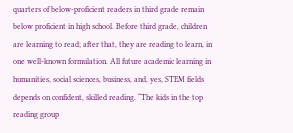quarters of below-proficient readers in third grade remain below proficient in high school. Before third grade, children are learning to read; after that, they are reading to learn, in one well-known formulation. All future academic learning in humanities, social sciences, business, and, yes, STEM fields depends on confident, skilled reading. “The kids in the top reading group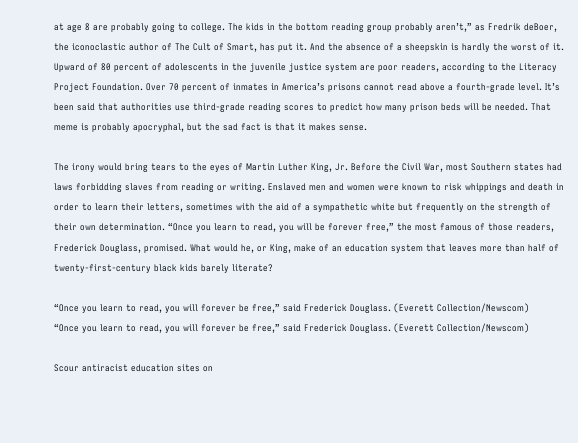at age 8 are probably going to college. The kids in the bottom reading group probably aren’t,” as Fredrik deBoer, the iconoclastic author of The Cult of Smart, has put it. And the absence of a sheepskin is hardly the worst of it. Upward of 80 percent of adolescents in the juvenile justice system are poor readers, according to the Literacy Project Foundation. Over 70 percent of inmates in America’s prisons cannot read above a fourth-grade level. It’s been said that authorities use third-grade reading scores to predict how many prison beds will be needed. That meme is probably apocryphal, but the sad fact is that it makes sense.

The irony would bring tears to the eyes of Martin Luther King, Jr. Before the Civil War, most Southern states had laws forbidding slaves from reading or writing. Enslaved men and women were known to risk whippings and death in order to learn their letters, sometimes with the aid of a sympathetic white but frequently on the strength of their own determination. “Once you learn to read, you will be forever free,” the most famous of those readers, Frederick Douglass, promised. What would he, or King, make of an education system that leaves more than half of twenty-first-century black kids barely literate?

“Once you learn to read, you will forever be free,” said Frederick Douglass. (Everett Collection/Newscom)
“Once you learn to read, you will forever be free,” said Frederick Douglass. (Everett Collection/Newscom)

Scour antiracist education sites on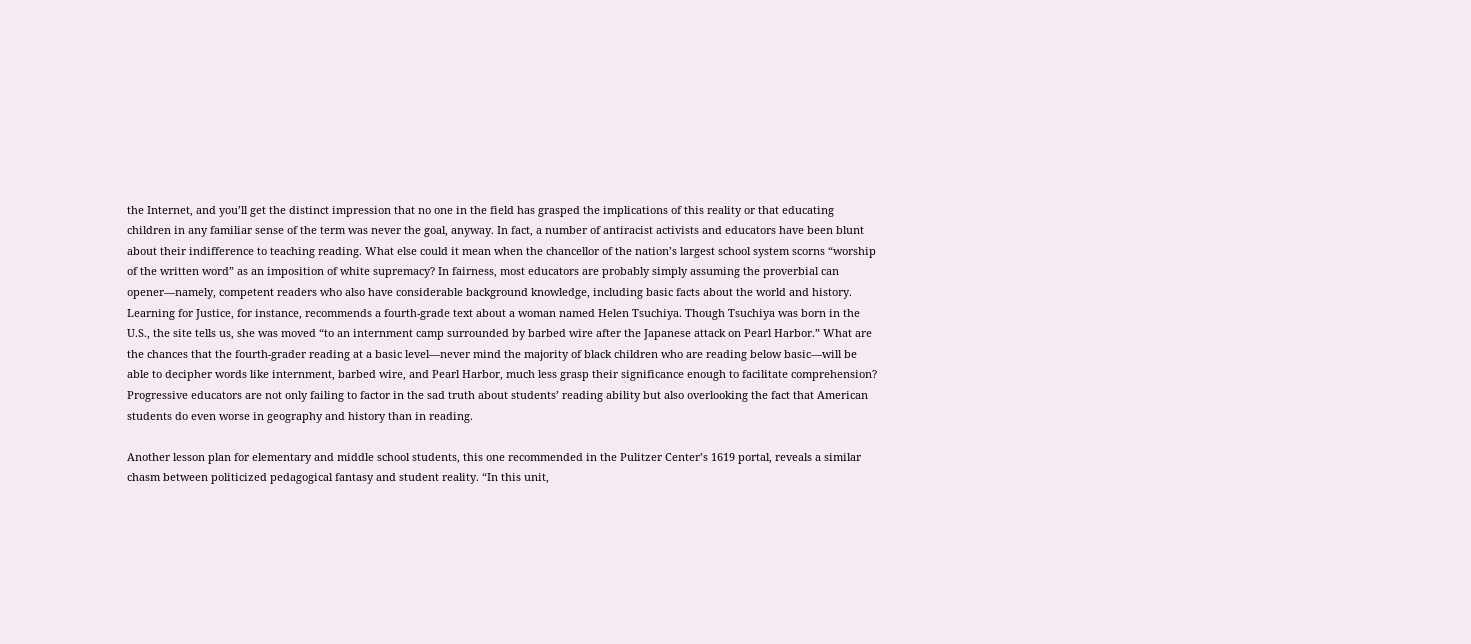the Internet, and you’ll get the distinct impression that no one in the field has grasped the implications of this reality or that educating children in any familiar sense of the term was never the goal, anyway. In fact, a number of antiracist activists and educators have been blunt about their indifference to teaching reading. What else could it mean when the chancellor of the nation’s largest school system scorns “worship of the written word” as an imposition of white supremacy? In fairness, most educators are probably simply assuming the proverbial can opener—namely, competent readers who also have considerable background knowledge, including basic facts about the world and history. Learning for Justice, for instance, recommends a fourth-grade text about a woman named Helen Tsuchiya. Though Tsuchiya was born in the U.S., the site tells us, she was moved “to an internment camp surrounded by barbed wire after the Japanese attack on Pearl Harbor.” What are the chances that the fourth-grader reading at a basic level—never mind the majority of black children who are reading below basic—will be able to decipher words like internment, barbed wire, and Pearl Harbor, much less grasp their significance enough to facilitate comprehension? Progressive educators are not only failing to factor in the sad truth about students’ reading ability but also overlooking the fact that American students do even worse in geography and history than in reading.

Another lesson plan for elementary and middle school students, this one recommended in the Pulitzer Center’s 1619 portal, reveals a similar chasm between politicized pedagogical fantasy and student reality. “In this unit,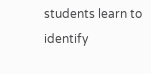students learn to identify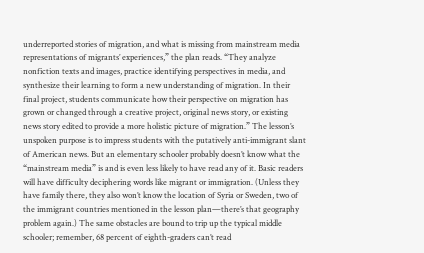underreported stories of migration, and what is missing from mainstream media representations of migrants’ experiences,” the plan reads. “They analyze nonfiction texts and images, practice identifying perspectives in media, and synthesize their learning to form a new understanding of migration. In their final project, students communicate how their perspective on migration has grown or changed through a creative project, original news story, or existing news story edited to provide a more holistic picture of migration.” The lesson’s unspoken purpose is to impress students with the putatively anti-immigrant slant of American news. But an elementary schooler probably doesn’t know what the “mainstream media” is and is even less likely to have read any of it. Basic readers will have difficulty deciphering words like migrant or immigration. (Unless they have family there, they also won’t know the location of Syria or Sweden, two of the immigrant countries mentioned in the lesson plan—there’s that geography problem again.) The same obstacles are bound to trip up the typical middle schooler; remember, 68 percent of eighth-graders can’t read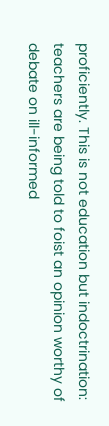proficiently. This is not education but indoctrination: teachers are being told to foist an opinion worthy of debate on ill-informed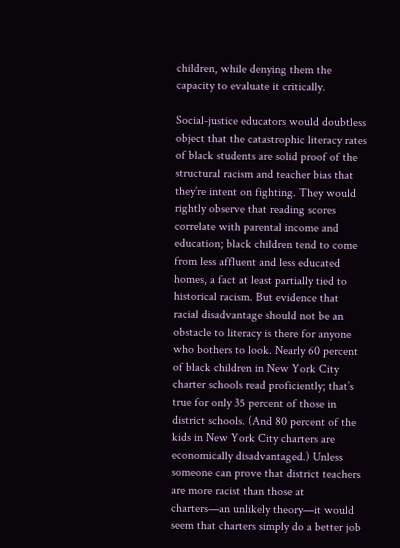children, while denying them the capacity to evaluate it critically.

Social-justice educators would doubtless object that the catastrophic literacy rates of black students are solid proof of the structural racism and teacher bias that they’re intent on fighting. They would rightly observe that reading scores correlate with parental income and education; black children tend to come from less affluent and less educated homes, a fact at least partially tied to historical racism. But evidence that racial disadvantage should not be an obstacle to literacy is there for anyone who bothers to look. Nearly 60 percent of black children in New York City charter schools read proficiently; that’s true for only 35 percent of those in district schools. (And 80 percent of the kids in New York City charters are economically disadvantaged.) Unless someone can prove that district teachers are more racist than those at charters—an unlikely theory—it would seem that charters simply do a better job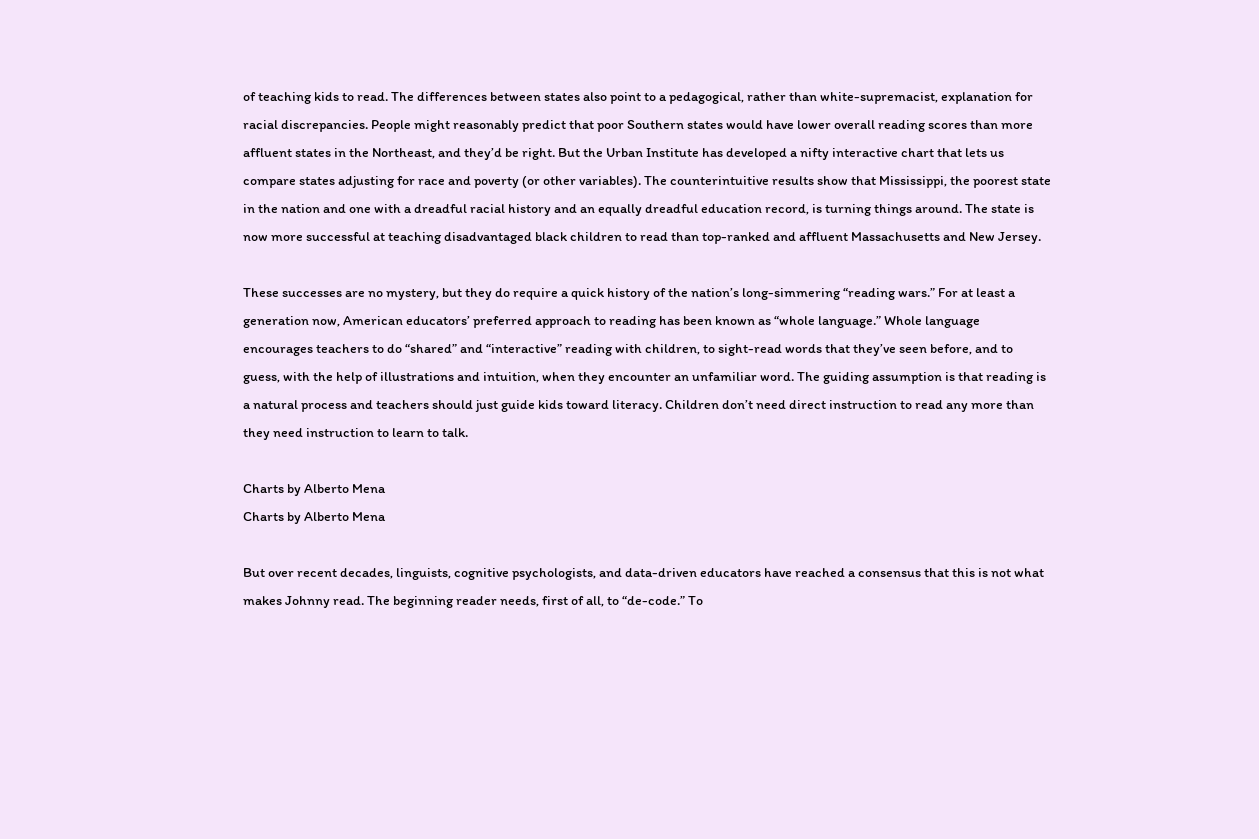of teaching kids to read. The differences between states also point to a pedagogical, rather than white-supremacist, explanation for racial discrepancies. People might reasonably predict that poor Southern states would have lower overall reading scores than more affluent states in the Northeast, and they’d be right. But the Urban Institute has developed a nifty interactive chart that lets us compare states adjusting for race and poverty (or other variables). The counterintuitive results show that Mississippi, the poorest state in the nation and one with a dreadful racial history and an equally dreadful education record, is turning things around. The state is now more successful at teaching disadvantaged black children to read than top-ranked and affluent Massachusetts and New Jersey.

These successes are no mystery, but they do require a quick history of the nation’s long-simmering “reading wars.” For at least a generation now, American educators’ preferred approach to reading has been known as “whole language.” Whole language encourages teachers to do “shared” and “interactive” reading with children, to sight-read words that they’ve seen before, and to guess, with the help of illustrations and intuition, when they encounter an unfamiliar word. The guiding assumption is that reading is a natural process and teachers should just guide kids toward literacy. Children don’t need direct instruction to read any more than they need instruction to learn to talk.

Charts by Alberto Mena
Charts by Alberto Mena

But over recent decades, linguists, cognitive psychologists, and data-driven educators have reached a consensus that this is not what makes Johnny read. The beginning reader needs, first of all, to “de-code.” To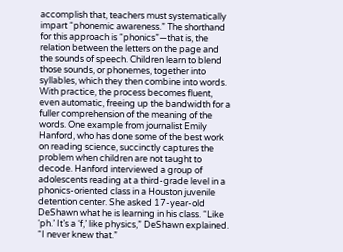accomplish that, teachers must systematically impart “phonemic awareness.” The shorthand for this approach is “phonics”—that is, the relation between the letters on the page and the sounds of speech. Children learn to blend those sounds, or phonemes, together into syllables, which they then combine into words. With practice, the process becomes fluent, even automatic, freeing up the bandwidth for a fuller comprehension of the meaning of the words. One example from journalist Emily Hanford, who has done some of the best work on reading science, succinctly captures the problem when children are not taught to decode. Hanford interviewed a group of adolescents reading at a third-grade level in a phonics-oriented class in a Houston juvenile detention center. She asked 17-year-old DeShawn what he is learning in his class. “Like ‘ph.’ It’s a ‘f,’ like physics,” DeShawn explained. “I never knew that.”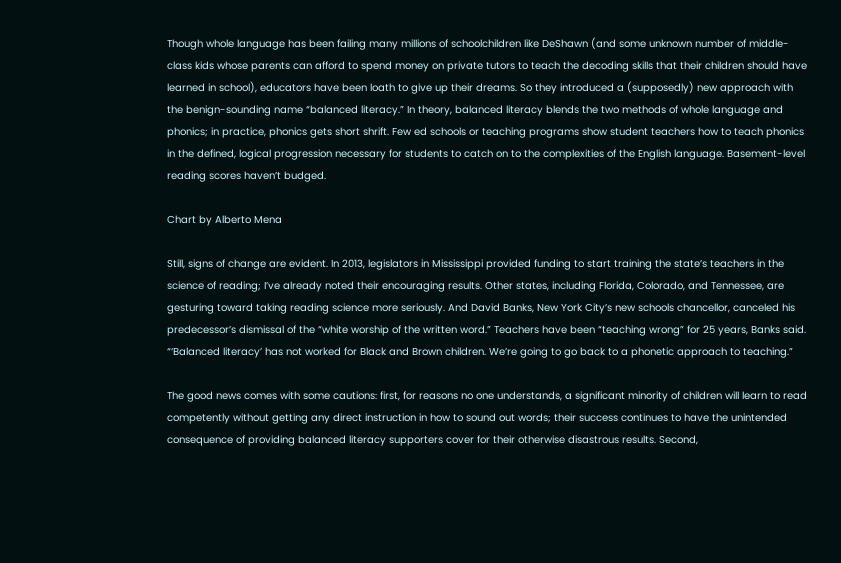Though whole language has been failing many millions of schoolchildren like DeShawn (and some unknown number of middle-class kids whose parents can afford to spend money on private tutors to teach the decoding skills that their children should have learned in school), educators have been loath to give up their dreams. So they introduced a (supposedly) new approach with the benign-sounding name “balanced literacy.” In theory, balanced literacy blends the two methods of whole language and phonics; in practice, phonics gets short shrift. Few ed schools or teaching programs show student teachers how to teach phonics in the defined, logical progression necessary for students to catch on to the complexities of the English language. Basement-level reading scores haven’t budged.

Chart by Alberto Mena

Still, signs of change are evident. In 2013, legislators in Mississippi provided funding to start training the state’s teachers in the science of reading; I’ve already noted their encouraging results. Other states, including Florida, Colorado, and Tennessee, are gesturing toward taking reading science more seriously. And David Banks, New York City’s new schools chancellor, canceled his predecessor’s dismissal of the “white worship of the written word.” Teachers have been “teaching wrong” for 25 years, Banks said. “‘Balanced literacy’ has not worked for Black and Brown children. We’re going to go back to a phonetic approach to teaching.”

The good news comes with some cautions: first, for reasons no one understands, a significant minority of children will learn to read competently without getting any direct instruction in how to sound out words; their success continues to have the unintended consequence of providing balanced literacy supporters cover for their otherwise disastrous results. Second,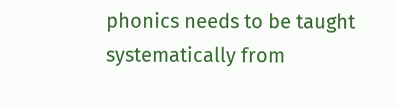phonics needs to be taught systematically from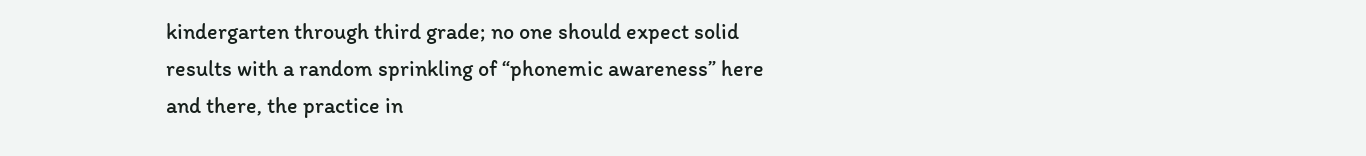kindergarten through third grade; no one should expect solid results with a random sprinkling of “phonemic awareness” here and there, the practice in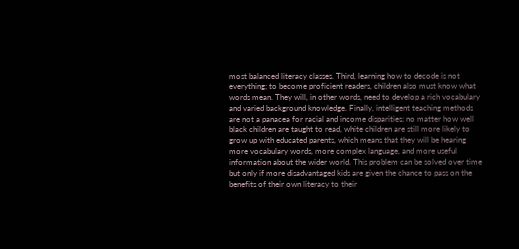most balanced literacy classes. Third, learning how to decode is not everything; to become proficient readers, children also must know what words mean. They will, in other words, need to develop a rich vocabulary and varied background knowledge. Finally, intelligent teaching methods are not a panacea for racial and income disparities; no matter how well black children are taught to read, white children are still more likely to grow up with educated parents, which means that they will be hearing more vocabulary words, more complex language, and more useful information about the wider world. This problem can be solved over time but only if more disadvantaged kids are given the chance to pass on the benefits of their own literacy to their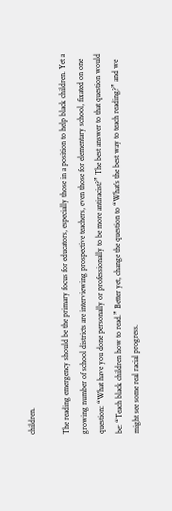children.

The reading emergency should be the primary focus for educators, especially those in a position to help black children. Yet a growing number of school districts are interviewing prospective teachers, even those for elementary school, fixated on one question: “What have you done personally or professionally to be more antiracist?” The best answer to that question would be: “Teach black children how to read.” Better yet, change the question to “What’s the best way to teach reading?” and we might see some real racial progress.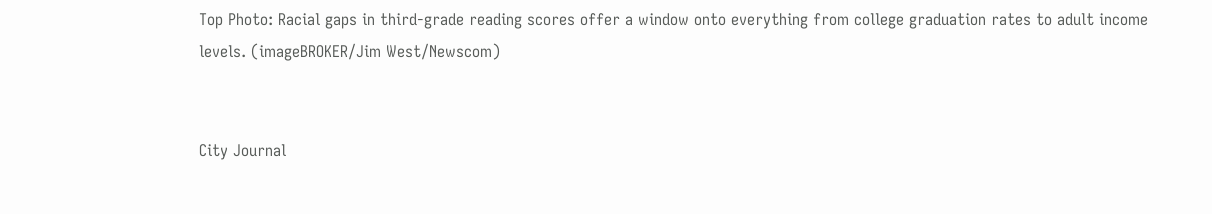Top Photo: Racial gaps in third-grade reading scores offer a window onto everything from college graduation rates to adult income levels. (imageBROKER/Jim West/Newscom)


City Journal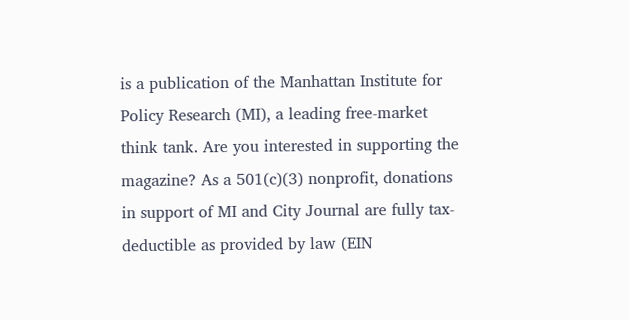is a publication of the Manhattan Institute for Policy Research (MI), a leading free-market think tank. Are you interested in supporting the magazine? As a 501(c)(3) nonprofit, donations in support of MI and City Journal are fully tax-deductible as provided by law (EIN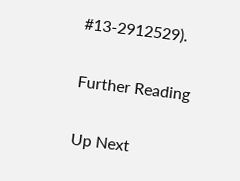#13-2912529).

Further Reading

Up Next